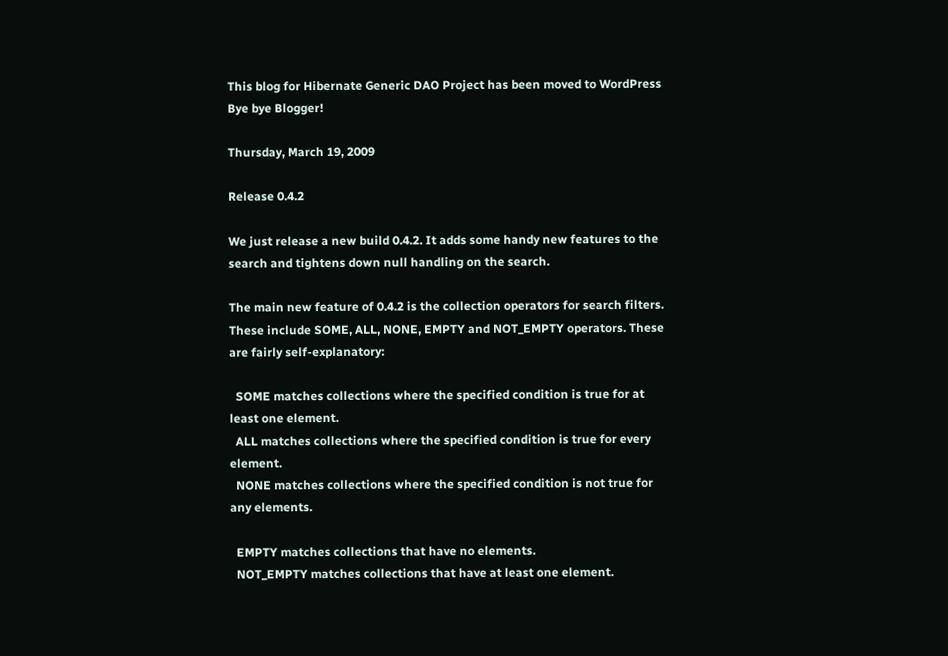This blog for Hibernate Generic DAO Project has been moved to WordPress Bye bye Blogger!

Thursday, March 19, 2009

Release 0.4.2

We just release a new build 0.4.2. It adds some handy new features to the search and tightens down null handling on the search.

The main new feature of 0.4.2 is the collection operators for search filters. These include SOME, ALL, NONE, EMPTY and NOT_EMPTY operators. These are fairly self-explanatory:

  SOME matches collections where the specified condition is true for at least one element.
  ALL matches collections where the specified condition is true for every element.
  NONE matches collections where the specified condition is not true for any elements.

  EMPTY matches collections that have no elements.
  NOT_EMPTY matches collections that have at least one element.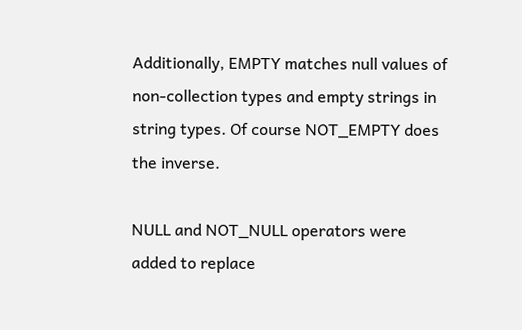Additionally, EMPTY matches null values of non-collection types and empty strings in string types. Of course NOT_EMPTY does the inverse.

NULL and NOT_NULL operators were added to replace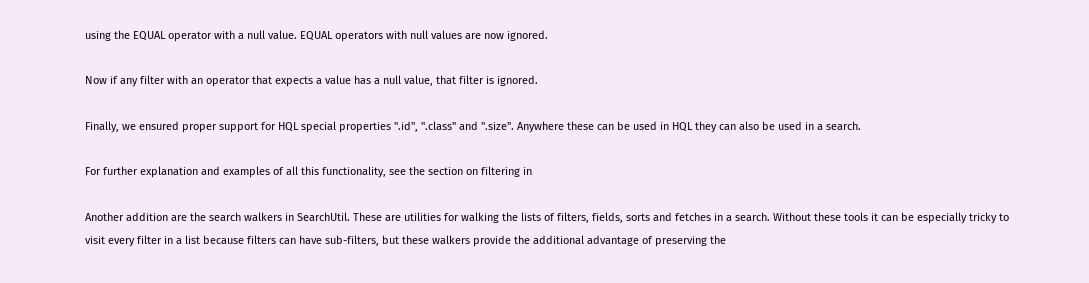using the EQUAL operator with a null value. EQUAL operators with null values are now ignored.

Now if any filter with an operator that expects a value has a null value, that filter is ignored.

Finally, we ensured proper support for HQL special properties ".id", ".class" and ".size". Anywhere these can be used in HQL they can also be used in a search.

For further explanation and examples of all this functionality, see the section on filtering in

Another addition are the search walkers in SearchUtil. These are utilities for walking the lists of filters, fields, sorts and fetches in a search. Without these tools it can be especially tricky to visit every filter in a list because filters can have sub-filters, but these walkers provide the additional advantage of preserving the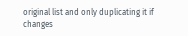original list and only duplicating it if changes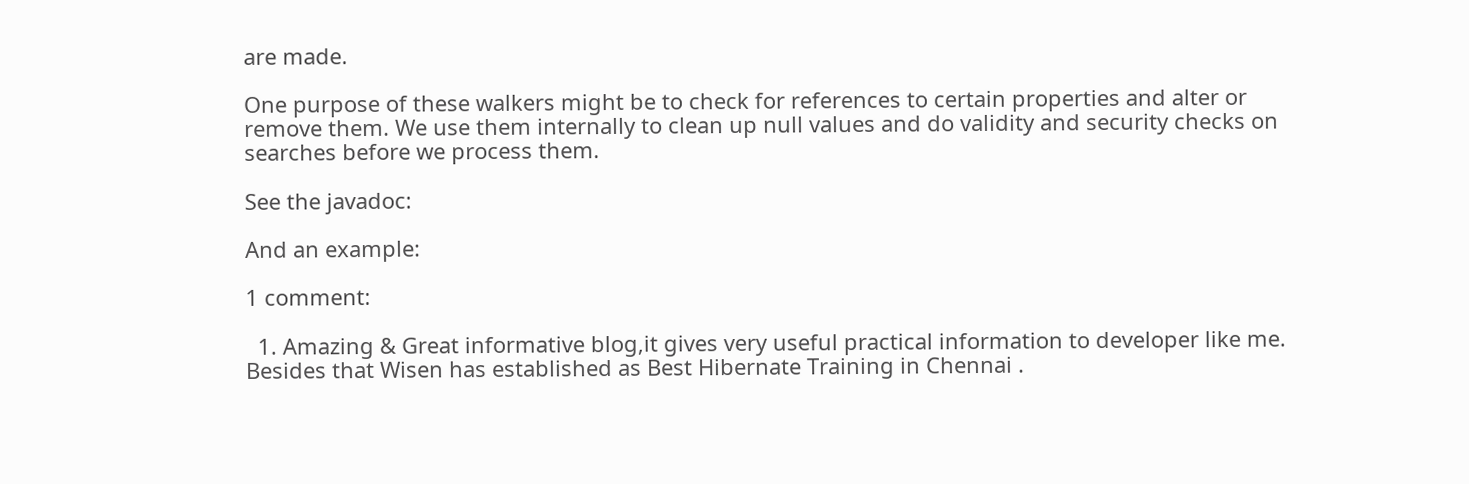are made.

One purpose of these walkers might be to check for references to certain properties and alter or remove them. We use them internally to clean up null values and do validity and security checks on searches before we process them.

See the javadoc:

And an example:

1 comment:

  1. Amazing & Great informative blog,it gives very useful practical information to developer like me. Besides that Wisen has established as Best Hibernate Training in Chennai .